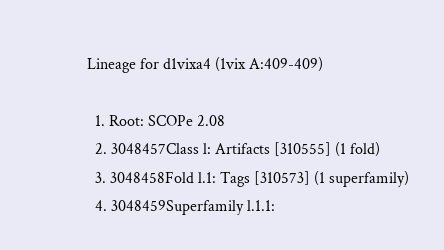Lineage for d1vixa4 (1vix A:409-409)

  1. Root: SCOPe 2.08
  2. 3048457Class l: Artifacts [310555] (1 fold)
  3. 3048458Fold l.1: Tags [310573] (1 superfamily)
  4. 3048459Superfamily l.1.1: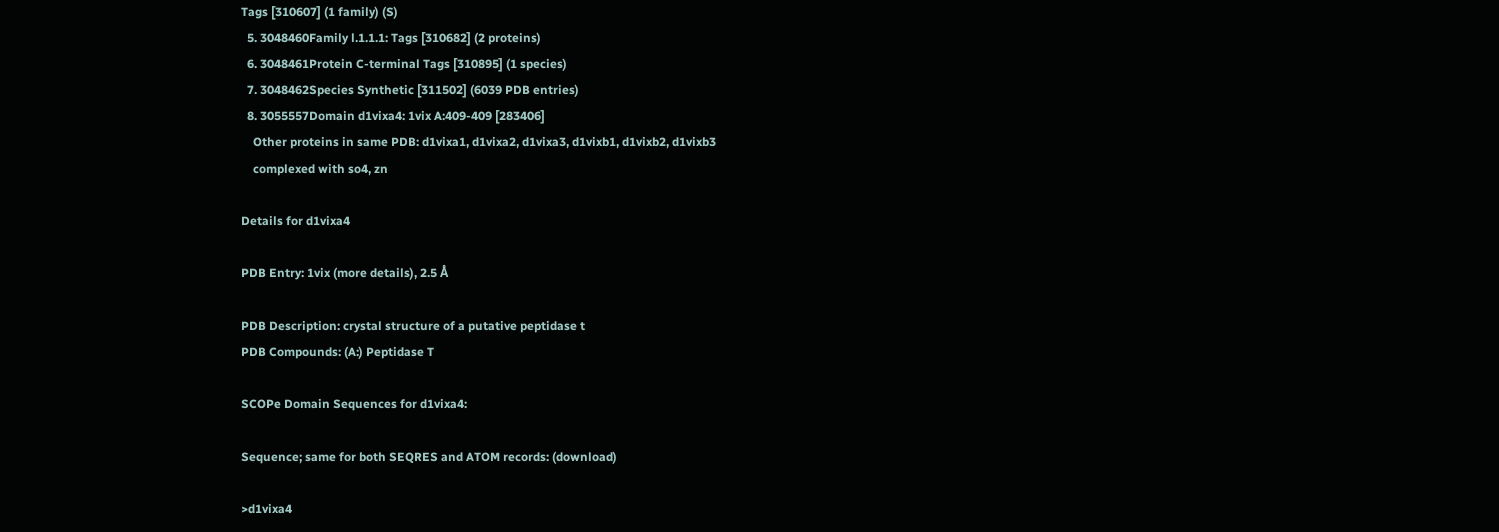Tags [310607] (1 family) (S)
  5. 3048460Family l.1.1.1: Tags [310682] (2 proteins)
  6. 3048461Protein C-terminal Tags [310895] (1 species)
  7. 3048462Species Synthetic [311502] (6039 PDB entries)
  8. 3055557Domain d1vixa4: 1vix A:409-409 [283406]
    Other proteins in same PDB: d1vixa1, d1vixa2, d1vixa3, d1vixb1, d1vixb2, d1vixb3
    complexed with so4, zn

Details for d1vixa4

PDB Entry: 1vix (more details), 2.5 Å

PDB Description: crystal structure of a putative peptidase t
PDB Compounds: (A:) Peptidase T

SCOPe Domain Sequences for d1vixa4:

Sequence; same for both SEQRES and ATOM records: (download)

>d1vixa4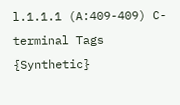l.1.1.1 (A:409-409) C-terminal Tags {Synthetic}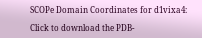SCOPe Domain Coordinates for d1vixa4:

Click to download the PDB-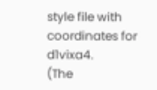style file with coordinates for d1vixa4.
(The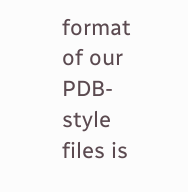format of our PDB-style files is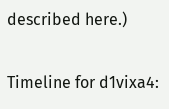described here.)

Timeline for d1vixa4: